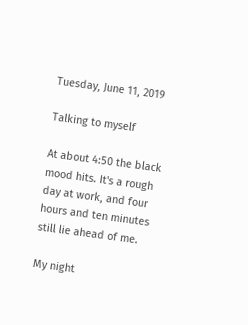Tuesday, June 11, 2019

Talking to myself

At about 4:50 the black mood hits. It's a rough day at work, and four hours and ten minutes still lie ahead of me.

My night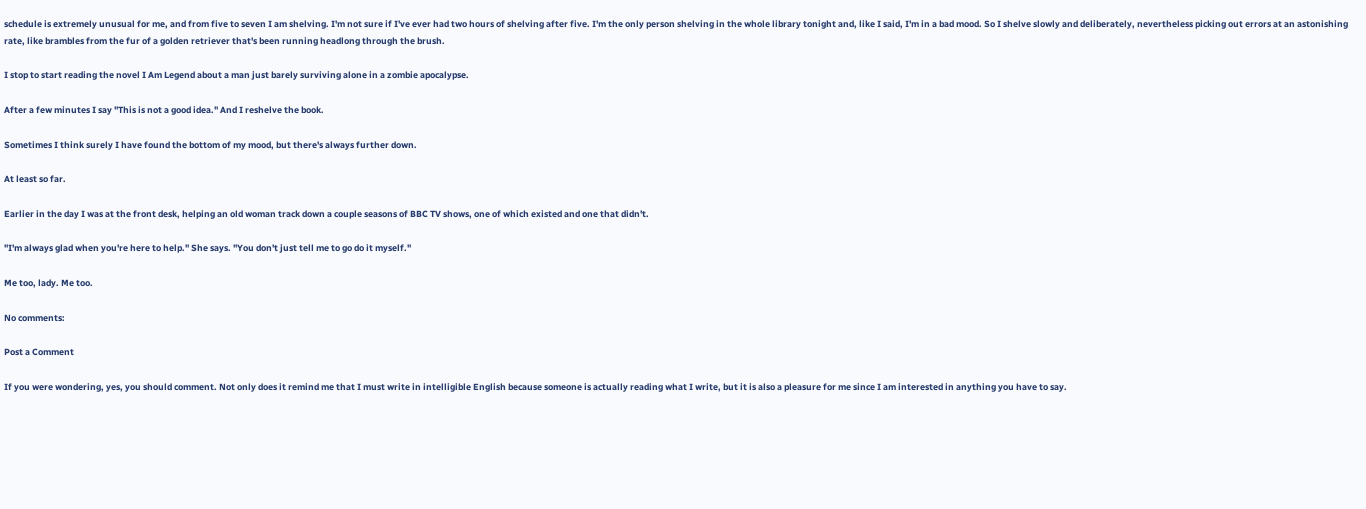schedule is extremely unusual for me, and from five to seven I am shelving. I'm not sure if I've ever had two hours of shelving after five. I'm the only person shelving in the whole library tonight and, like I said, I'm in a bad mood. So I shelve slowly and deliberately, nevertheless picking out errors at an astonishing rate, like brambles from the fur of a golden retriever that's been running headlong through the brush.

I stop to start reading the novel I Am Legend about a man just barely surviving alone in a zombie apocalypse.

After a few minutes I say "This is not a good idea." And I reshelve the book.

Sometimes I think surely I have found the bottom of my mood, but there's always further down.

At least so far.

Earlier in the day I was at the front desk, helping an old woman track down a couple seasons of BBC TV shows, one of which existed and one that didn't.

"I'm always glad when you're here to help." She says. "You don't just tell me to go do it myself."

Me too, lady. Me too.

No comments:

Post a Comment

If you were wondering, yes, you should comment. Not only does it remind me that I must write in intelligible English because someone is actually reading what I write, but it is also a pleasure for me since I am interested in anything you have to say.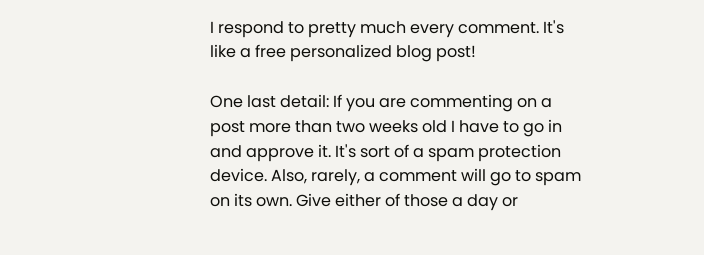I respond to pretty much every comment. It's like a free personalized blog post!

One last detail: If you are commenting on a post more than two weeks old I have to go in and approve it. It's sort of a spam protection device. Also, rarely, a comment will go to spam on its own. Give either of those a day or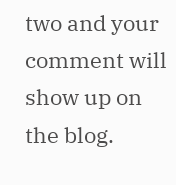two and your comment will show up on the blog.